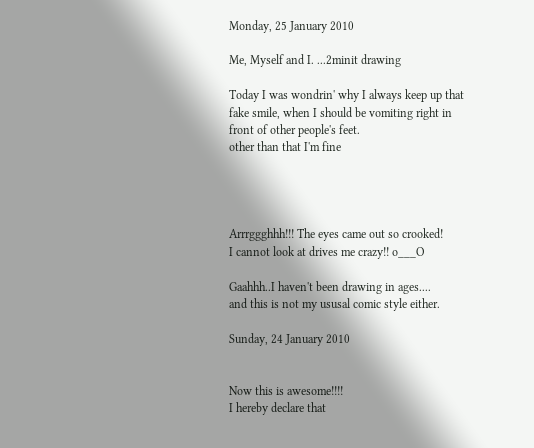Monday, 25 January 2010

Me, Myself and I. ...2minit drawing

Today I was wondrin' why I always keep up that fake smile, when I should be vomiting right in front of other people's feet.
other than that I'm fine




Arrrggghhh!!! The eyes came out so crooked!
I cannot look at drives me crazy!! o___O

Gaahhh..I haven't been drawing in ages....
and this is not my ususal comic style either.

Sunday, 24 January 2010


Now this is awesome!!!!
I hereby declare that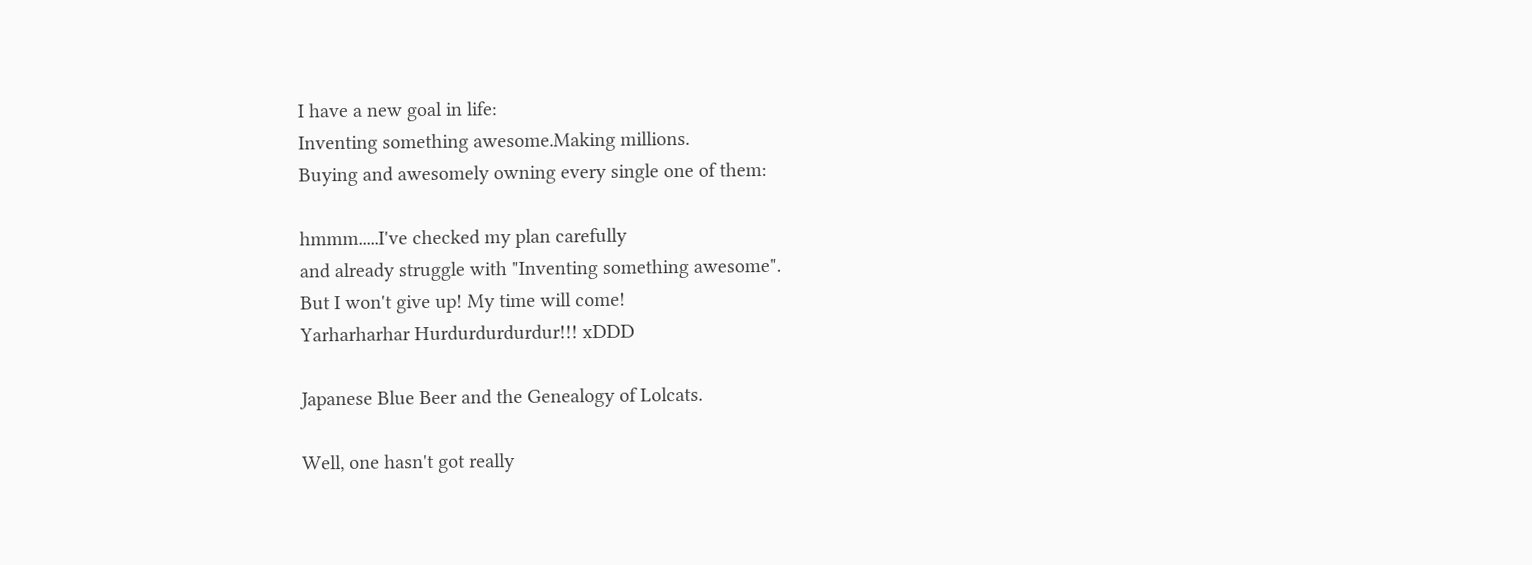I have a new goal in life:
Inventing something awesome.Making millions.
Buying and awesomely owning every single one of them:

hmmm.....I've checked my plan carefully
and already struggle with "Inventing something awesome".
But I won't give up! My time will come!
Yarharharhar Hurdurdurdurdur!!! xDDD

Japanese Blue Beer and the Genealogy of Lolcats.

Well, one hasn't got really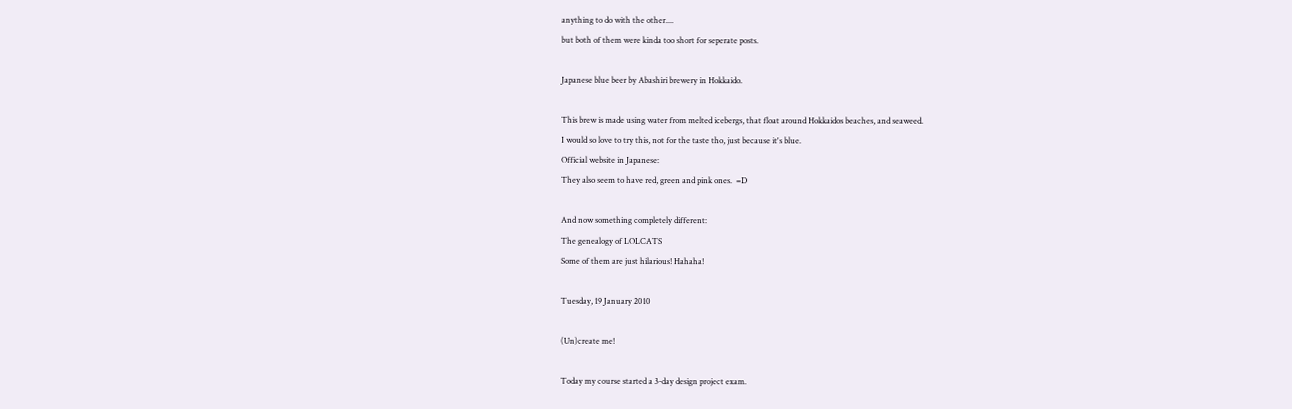anything to do with the other....
but both of them were kinda too short for seperate posts.

Japanese blue beer by Abashiri brewery in Hokkaido.

This brew is made using water from melted icebergs, that float around Hokkaidos beaches, and seaweed.
I would so love to try this, not for the taste tho, just because it's blue.
Official website in Japanese:
They also seem to have red, green and pink ones.  =D

And now something completely different:
The genealogy of LOLCATS
Some of them are just hilarious! Hahaha!

Tuesday, 19 January 2010

(Un)create me!

Today my course started a 3-day design project exam.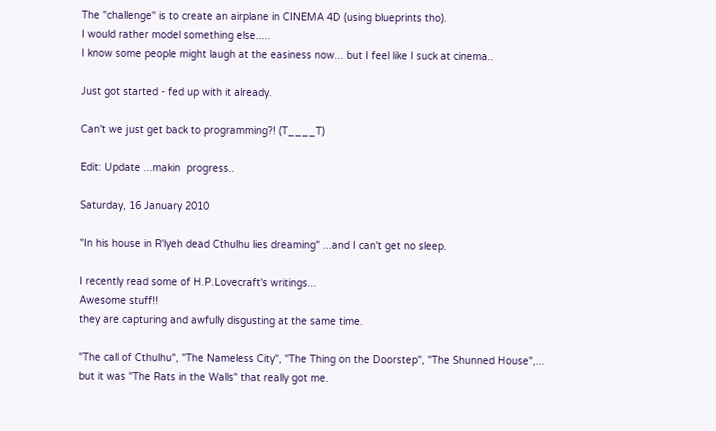The "challenge" is to create an airplane in CINEMA 4D (using blueprints tho).
I would rather model something else.....
I know some people might laugh at the easiness now... but I feel like I suck at cinema..

Just got started - fed up with it already.

Can't we just get back to programming?! (T____T)

Edit: Update ...makin  progress..

Saturday, 16 January 2010

"In his house in R'lyeh dead Cthulhu lies dreaming" ...and I can't get no sleep.

I recently read some of H.P.Lovecraft's writings...
Awesome stuff!!
they are capturing and awfully disgusting at the same time.

"The call of Cthulhu", "The Nameless City", "The Thing on the Doorstep", "The Shunned House",...
but it was "The Rats in the Walls" that really got me.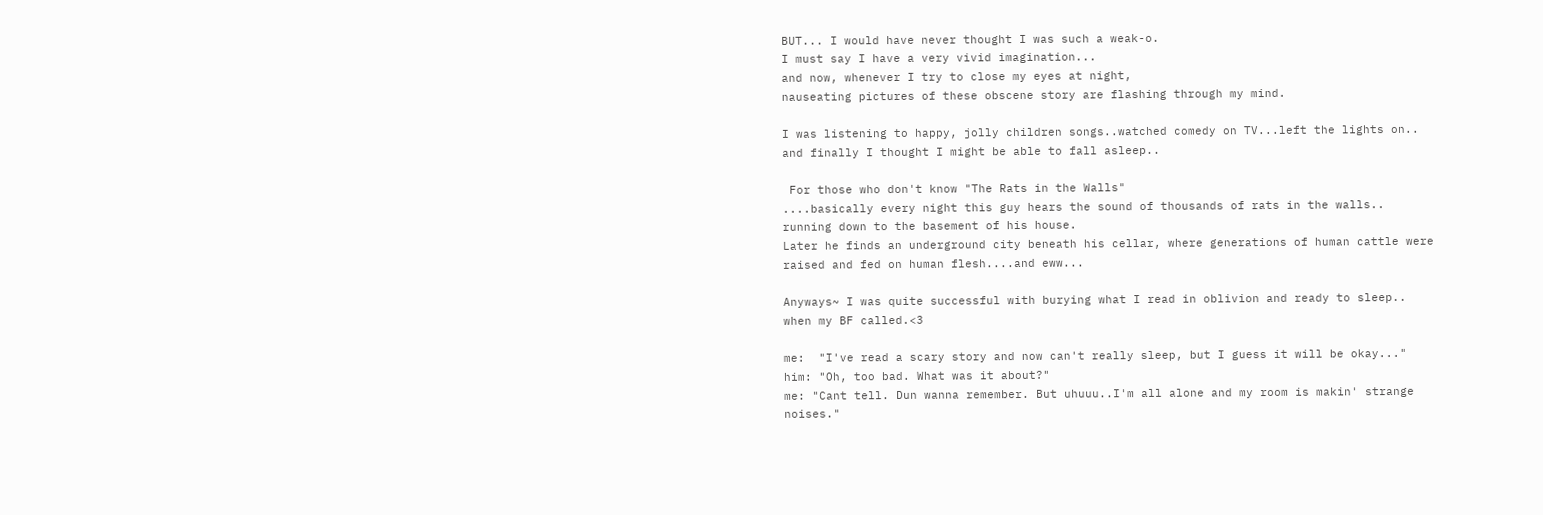BUT... I would have never thought I was such a weak-o.
I must say I have a very vivid imagination...
and now, whenever I try to close my eyes at night,
nauseating pictures of these obscene story are flashing through my mind.

I was listening to happy, jolly children songs..watched comedy on TV...left the lights on..
and finally I thought I might be able to fall asleep..

 For those who don't know "The Rats in the Walls"
....basically every night this guy hears the sound of thousands of rats in the walls..
running down to the basement of his house.
Later he finds an underground city beneath his cellar, where generations of human cattle were raised and fed on human flesh....and eww...

Anyways~ I was quite successful with burying what I read in oblivion and ready to sleep..
when my BF called.<3

me:  "I've read a scary story and now can't really sleep, but I guess it will be okay..."
him: "Oh, too bad. What was it about?"
me: "Cant tell. Dun wanna remember. But uhuuu..I'm all alone and my room is makin' strange noises."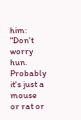him: "Don't worry hun. Probably it's just a mouse or rat or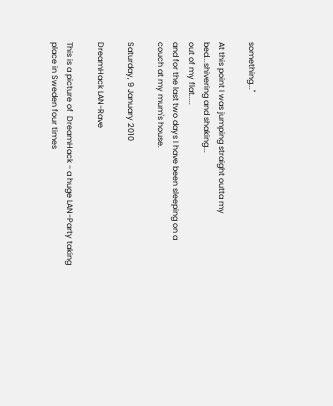something..."

At this point I was jumping straight outta my bed...shivering and shaking...
out of my flat.....
and for the last two days I have been sleeping on a couch at my mum's house.

Saturday, 9 January 2010

DreamHack LAN-Rave

This is a picture of  DreamHack - a huge LAN-Party taking place in Sweden four times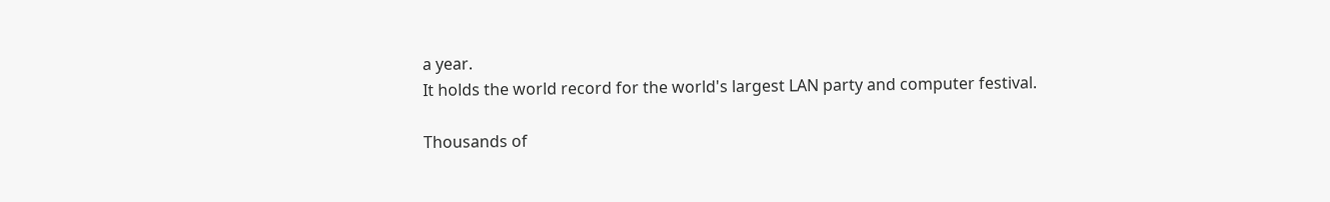a year.
It holds the world record for the world's largest LAN party and computer festival.

Thousands of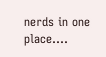nerds in one place....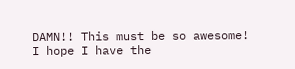DAMN!! This must be so awesome!
I hope I have the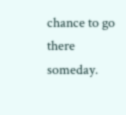chance to go there someday.